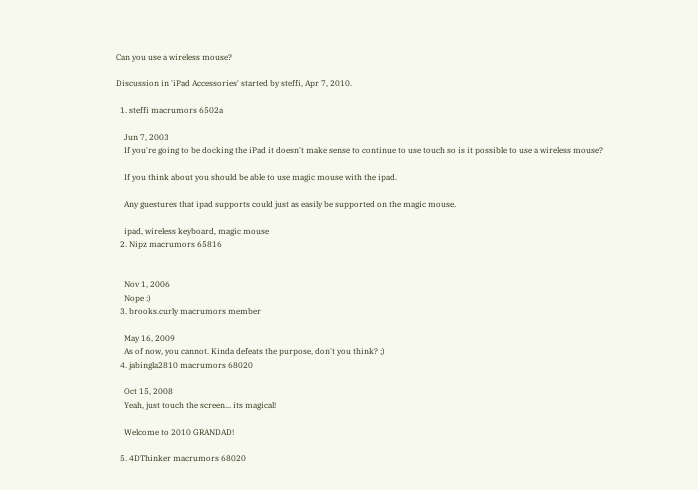Can you use a wireless mouse?

Discussion in 'iPad Accessories' started by steffi, Apr 7, 2010.

  1. steffi macrumors 6502a

    Jun 7, 2003
    If you're going to be docking the iPad it doesn't make sense to continue to use touch so is it possible to use a wireless mouse?

    If you think about you should be able to use magic mouse with the ipad.

    Any guestures that ipad supports could just as easily be supported on the magic mouse.

    ipad, wireless keyboard, magic mouse
  2. Nipz macrumors 65816


    Nov 1, 2006
    Nope :)
  3. brooks.curly macrumors member

    May 16, 2009
    As of now, you cannot. Kinda defeats the purpose, don't you think? ;)
  4. jabingla2810 macrumors 68020

    Oct 15, 2008
    Yeah, just touch the screen... its magical!

    Welcome to 2010 GRANDAD!

  5. 4DThinker macrumors 68020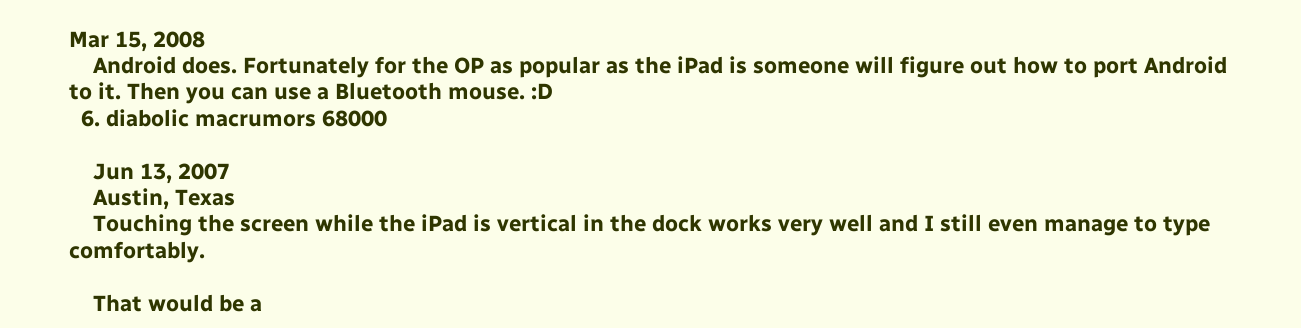Mar 15, 2008
    Android does. Fortunately for the OP as popular as the iPad is someone will figure out how to port Android to it. Then you can use a Bluetooth mouse. :D
  6. diabolic macrumors 68000

    Jun 13, 2007
    Austin, Texas
    Touching the screen while the iPad is vertical in the dock works very well and I still even manage to type comfortably.

    That would be a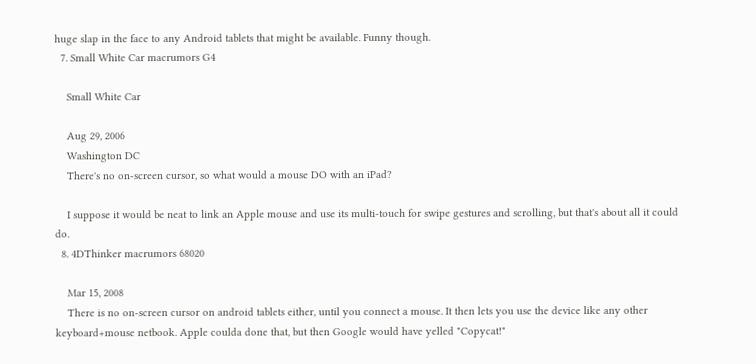huge slap in the face to any Android tablets that might be available. Funny though.
  7. Small White Car macrumors G4

    Small White Car

    Aug 29, 2006
    Washington DC
    There's no on-screen cursor, so what would a mouse DO with an iPad?

    I suppose it would be neat to link an Apple mouse and use its multi-touch for swipe gestures and scrolling, but that's about all it could do.
  8. 4DThinker macrumors 68020

    Mar 15, 2008
    There is no on-screen cursor on android tablets either, until you connect a mouse. It then lets you use the device like any other keyboard+mouse netbook. Apple coulda done that, but then Google would have yelled "Copycat!"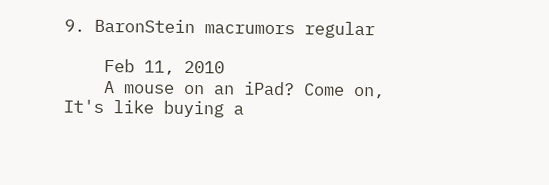9. BaronStein macrumors regular

    Feb 11, 2010
    A mouse on an iPad? Come on, It's like buying a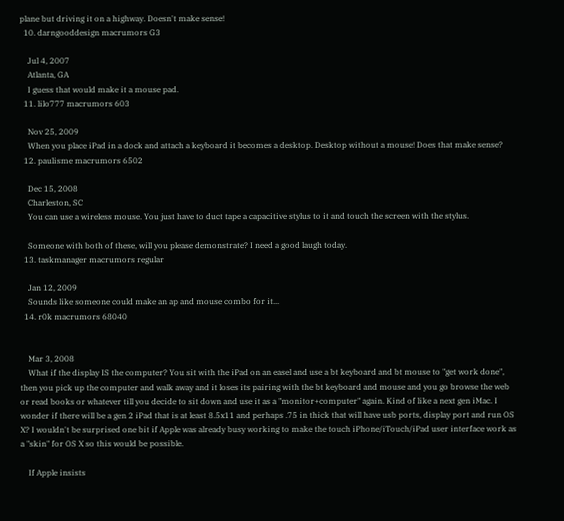plane but driving it on a highway. Doesn't make sense!
  10. darngooddesign macrumors G3

    Jul 4, 2007
    Atlanta, GA
    I guess that would make it a mouse pad.
  11. lilo777 macrumors 603

    Nov 25, 2009
    When you place iPad in a dock and attach a keyboard it becomes a desktop. Desktop without a mouse! Does that make sense?
  12. paulisme macrumors 6502

    Dec 15, 2008
    Charleston, SC
    You can use a wireless mouse. You just have to duct tape a capacitive stylus to it and touch the screen with the stylus.

    Someone with both of these, will you please demonstrate? I need a good laugh today.
  13. taskmanager macrumors regular

    Jan 12, 2009
    Sounds like someone could make an ap and mouse combo for it...
  14. r0k macrumors 68040


    Mar 3, 2008
    What if the display IS the computer? You sit with the iPad on an easel and use a bt keyboard and bt mouse to "get work done", then you pick up the computer and walk away and it loses its pairing with the bt keyboard and mouse and you go browse the web or read books or whatever till you decide to sit down and use it as a "monitor+computer" again. Kind of like a next gen iMac. I wonder if there will be a gen 2 iPad that is at least 8.5x11 and perhaps .75 in thick that will have usb ports, display port and run OS X? I wouldn't be surprised one bit if Apple was already busy working to make the touch iPhone/iTouch/iPad user interface work as a "skin" for OS X so this would be possible.

    If Apple insists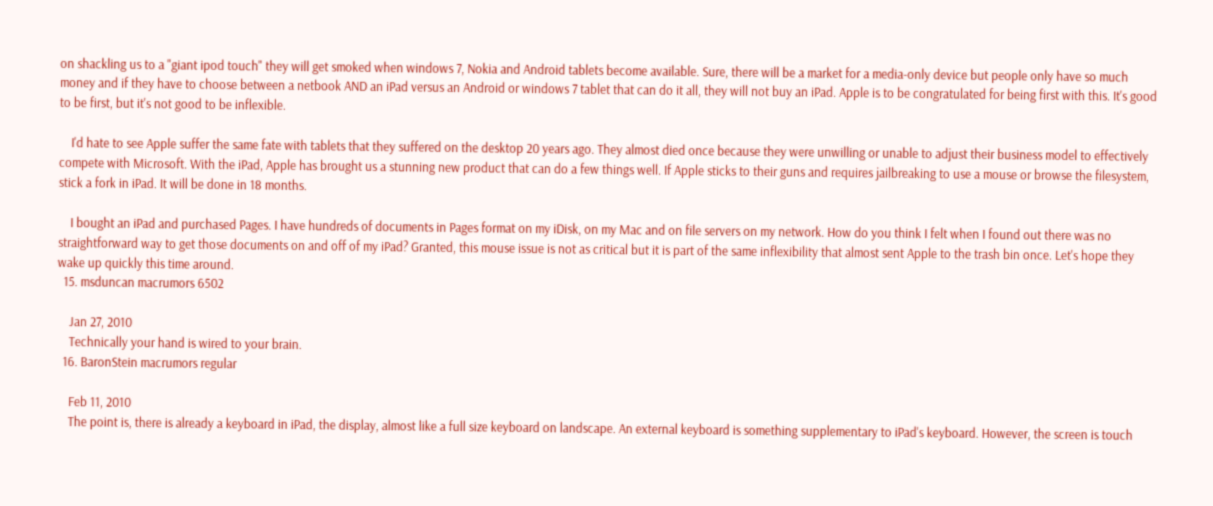on shackling us to a "giant ipod touch" they will get smoked when windows 7, Nokia and Android tablets become available. Sure, there will be a market for a media-only device but people only have so much money and if they have to choose between a netbook AND an iPad versus an Android or windows 7 tablet that can do it all, they will not buy an iPad. Apple is to be congratulated for being first with this. It's good to be first, but it's not good to be inflexible.

    I'd hate to see Apple suffer the same fate with tablets that they suffered on the desktop 20 years ago. They almost died once because they were unwilling or unable to adjust their business model to effectively compete with Microsoft. With the iPad, Apple has brought us a stunning new product that can do a few things well. If Apple sticks to their guns and requires jailbreaking to use a mouse or browse the filesystem, stick a fork in iPad. It will be done in 18 months.

    I bought an iPad and purchased Pages. I have hundreds of documents in Pages format on my iDisk, on my Mac and on file servers on my network. How do you think I felt when I found out there was no straightforward way to get those documents on and off of my iPad? Granted, this mouse issue is not as critical but it is part of the same inflexibility that almost sent Apple to the trash bin once. Let's hope they wake up quickly this time around.
  15. msduncan macrumors 6502

    Jan 27, 2010
    Technically your hand is wired to your brain.
  16. BaronStein macrumors regular

    Feb 11, 2010
    The point is, there is already a keyboard in iPad, the display, almost like a full size keyboard on landscape. An external keyboard is something supplementary to iPad's keyboard. However, the screen is touch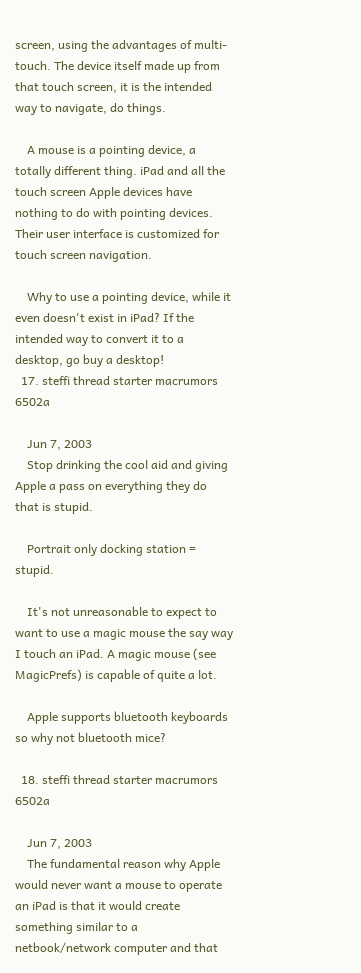screen, using the advantages of multi-touch. The device itself made up from that touch screen, it is the intended way to navigate, do things.

    A mouse is a pointing device, a totally different thing. iPad and all the touch screen Apple devices have nothing to do with pointing devices. Their user interface is customized for touch screen navigation.

    Why to use a pointing device, while it even doesn't exist in iPad? If the intended way to convert it to a desktop, go buy a desktop!
  17. steffi thread starter macrumors 6502a

    Jun 7, 2003
    Stop drinking the cool aid and giving Apple a pass on everything they do that is stupid.

    Portrait only docking station = stupid.

    It's not unreasonable to expect to want to use a magic mouse the say way I touch an iPad. A magic mouse (see MagicPrefs) is capable of quite a lot.

    Apple supports bluetooth keyboards so why not bluetooth mice?

  18. steffi thread starter macrumors 6502a

    Jun 7, 2003
    The fundamental reason why Apple would never want a mouse to operate an iPad is that it would create something similar to a netbook/network computer and that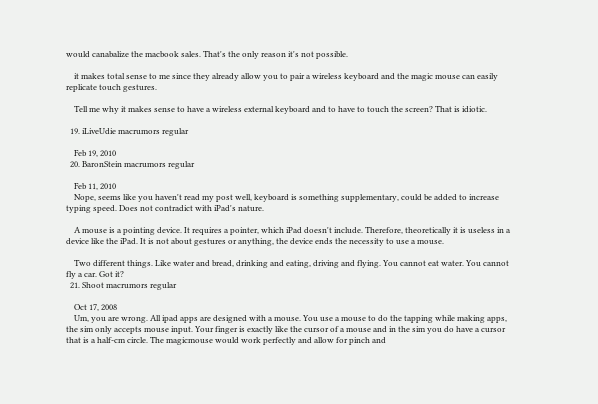would canabalize the macbook sales. That's the only reason it's not possible.

    it makes total sense to me since they already allow you to pair a wireless keyboard and the magic mouse can easily replicate touch gestures.

    Tell me why it makes sense to have a wireless external keyboard and to have to touch the screen? That is idiotic.

  19. iLiveUdie macrumors regular

    Feb 19, 2010
  20. BaronStein macrumors regular

    Feb 11, 2010
    Nope, seems like you haven't read my post well, keyboard is something supplementary, could be added to increase typing speed. Does not contradict with iPad's nature.

    A mouse is a pointing device. It requires a pointer, which iPad doesn't include. Therefore, theoretically it is useless in a device like the iPad. It is not about gestures or anything, the device ends the necessity to use a mouse.

    Two different things. Like water and bread, drinking and eating, driving and flying. You cannot eat water. You cannot fly a car. Got it?
  21. Shoot macrumors regular

    Oct 17, 2008
    Um, you are wrong. All ipad apps are designed with a mouse. You use a mouse to do the tapping while making apps, the sim only accepts mouse input. Your finger is exactly like the cursor of a mouse and in the sim you do have a cursor that is a half-cm circle. The magicmouse would work perfectly and allow for pinch and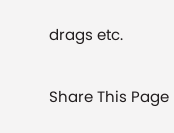drags etc.

Share This Page